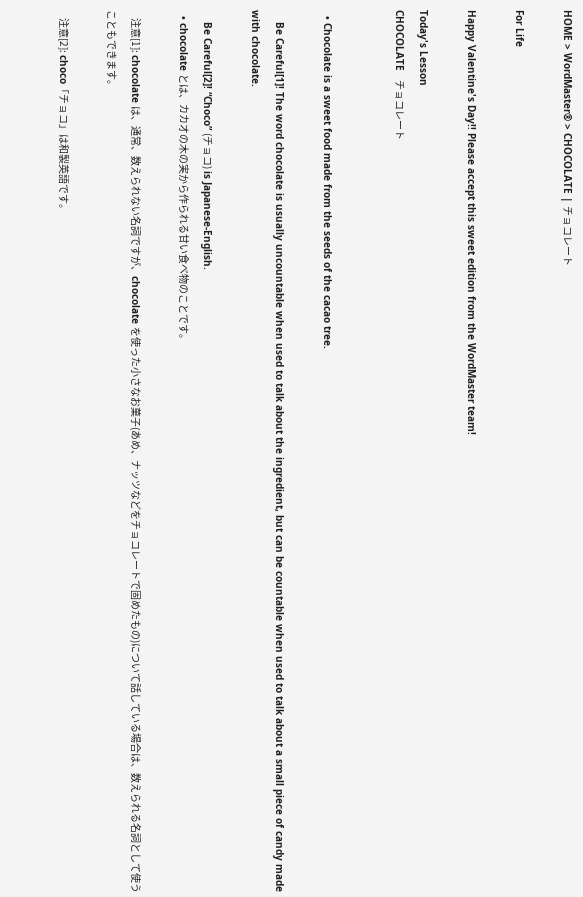HOME > WordMaster® > CHOCOLATE | チョコレート

For Life

Happy Valentine's Day!! Please accept this sweet edition from the WordMaster team!

Today's Lesson
CHOCOLATE   チョコレート


  • Chocolate is a sweet food made from the seeds of the cacao tree.

    Be Careful[1]! The word chocolate is usually uncountable when used to talk about the ingredient, but can be countable when used to talk about a small piece of candy made with chocolate.

    Be Careful[2]! “Choco” (チョコ) is Japanese-English.
  • chocolate とは、カカオの木の実から作られる甘い食べ物のことです。

    注意[1]: chocolate は、通常、数えられない名詞ですが、chocolate を使った小さなお菓子(あめ、ナッツなどをチョコレートで固めたもの)について話している場合は、数えられる名詞として使うこともできます。

    注意[2]: choco「チョコ」は和製英語です。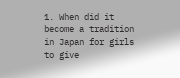1. When did it become a tradition in Japan for girls to give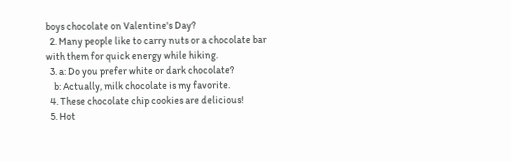boys chocolate on Valentine's Day?
  2. Many people like to carry nuts or a chocolate bar with them for quick energy while hiking.
  3. a: Do you prefer white or dark chocolate?
    b: Actually, milk chocolate is my favorite.
  4. These chocolate chip cookies are delicious!
  5. Hot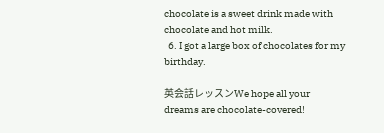chocolate is a sweet drink made with chocolate and hot milk.
  6. I got a large box of chocolates for my birthday.

英会話レッスンWe hope all your dreams are chocolate-covered!